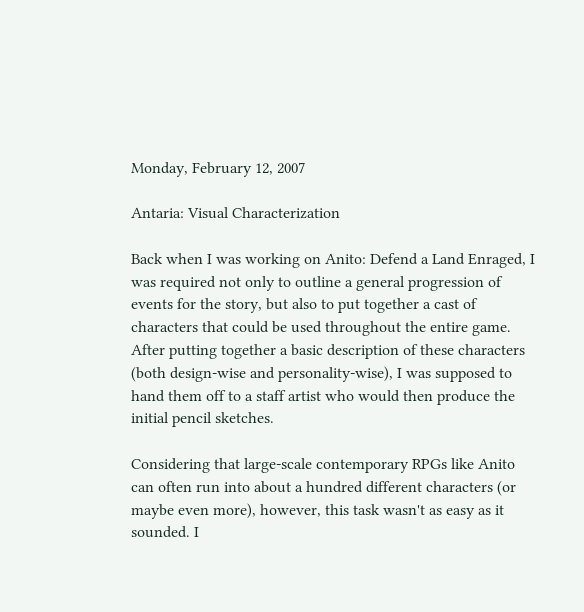Monday, February 12, 2007

Antaria: Visual Characterization

Back when I was working on Anito: Defend a Land Enraged, I was required not only to outline a general progression of events for the story, but also to put together a cast of characters that could be used throughout the entire game. After putting together a basic description of these characters (both design-wise and personality-wise), I was supposed to hand them off to a staff artist who would then produce the initial pencil sketches.

Considering that large-scale contemporary RPGs like Anito can often run into about a hundred different characters (or maybe even more), however, this task wasn't as easy as it sounded. I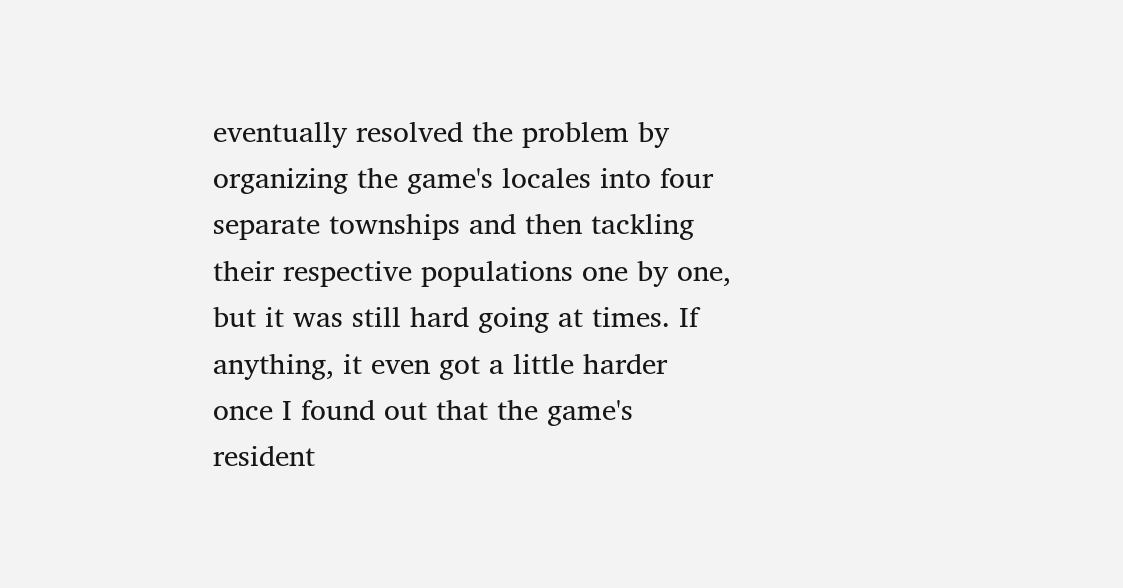eventually resolved the problem by organizing the game's locales into four separate townships and then tackling their respective populations one by one, but it was still hard going at times. If anything, it even got a little harder once I found out that the game's resident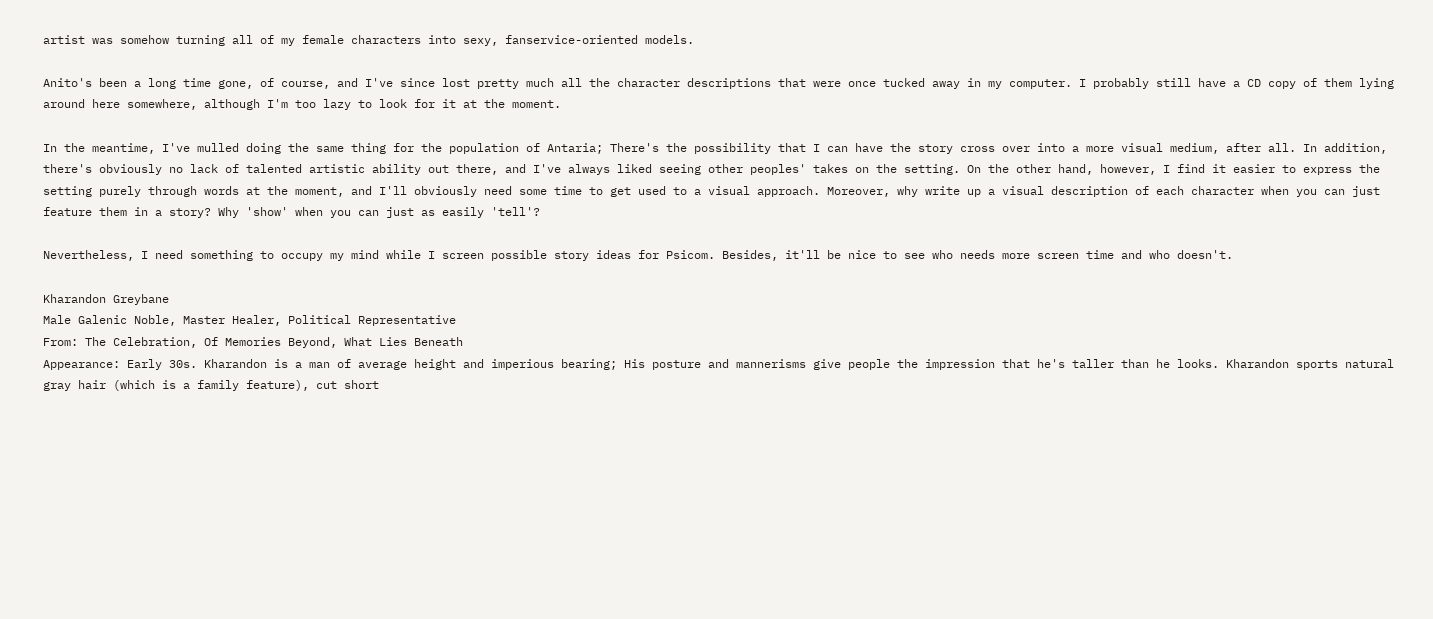artist was somehow turning all of my female characters into sexy, fanservice-oriented models.

Anito's been a long time gone, of course, and I've since lost pretty much all the character descriptions that were once tucked away in my computer. I probably still have a CD copy of them lying around here somewhere, although I'm too lazy to look for it at the moment.

In the meantime, I've mulled doing the same thing for the population of Antaria; There's the possibility that I can have the story cross over into a more visual medium, after all. In addition, there's obviously no lack of talented artistic ability out there, and I've always liked seeing other peoples' takes on the setting. On the other hand, however, I find it easier to express the setting purely through words at the moment, and I'll obviously need some time to get used to a visual approach. Moreover, why write up a visual description of each character when you can just feature them in a story? Why 'show' when you can just as easily 'tell'?

Nevertheless, I need something to occupy my mind while I screen possible story ideas for Psicom. Besides, it'll be nice to see who needs more screen time and who doesn't.

Kharandon Greybane
Male Galenic Noble, Master Healer, Political Representative
From: The Celebration, Of Memories Beyond, What Lies Beneath
Appearance: Early 30s. Kharandon is a man of average height and imperious bearing; His posture and mannerisms give people the impression that he's taller than he looks. Kharandon sports natural gray hair (which is a family feature), cut short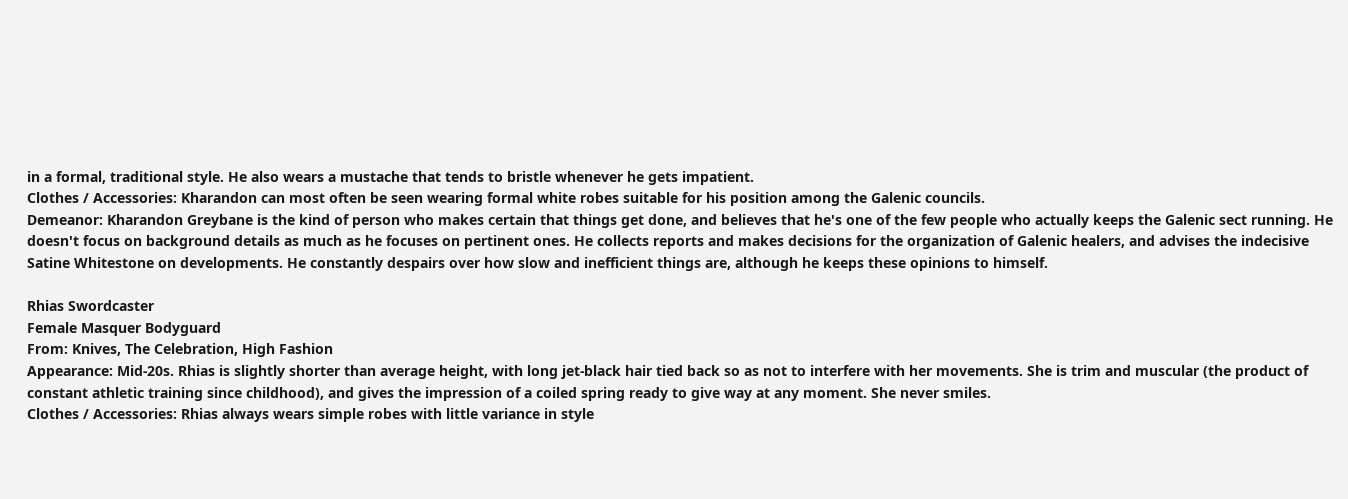in a formal, traditional style. He also wears a mustache that tends to bristle whenever he gets impatient.
Clothes / Accessories: Kharandon can most often be seen wearing formal white robes suitable for his position among the Galenic councils.
Demeanor: Kharandon Greybane is the kind of person who makes certain that things get done, and believes that he's one of the few people who actually keeps the Galenic sect running. He doesn't focus on background details as much as he focuses on pertinent ones. He collects reports and makes decisions for the organization of Galenic healers, and advises the indecisive Satine Whitestone on developments. He constantly despairs over how slow and inefficient things are, although he keeps these opinions to himself.

Rhias Swordcaster
Female Masquer Bodyguard
From: Knives, The Celebration, High Fashion
Appearance: Mid-20s. Rhias is slightly shorter than average height, with long jet-black hair tied back so as not to interfere with her movements. She is trim and muscular (the product of constant athletic training since childhood), and gives the impression of a coiled spring ready to give way at any moment. She never smiles.
Clothes / Accessories: Rhias always wears simple robes with little variance in style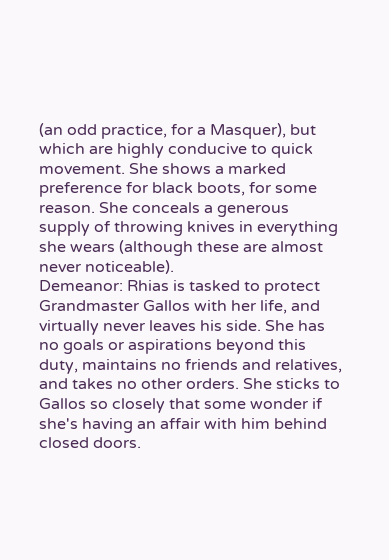(an odd practice, for a Masquer), but which are highly conducive to quick movement. She shows a marked preference for black boots, for some reason. She conceals a generous supply of throwing knives in everything she wears (although these are almost never noticeable).
Demeanor: Rhias is tasked to protect Grandmaster Gallos with her life, and virtually never leaves his side. She has no goals or aspirations beyond this duty, maintains no friends and relatives, and takes no other orders. She sticks to Gallos so closely that some wonder if she's having an affair with him behind closed doors.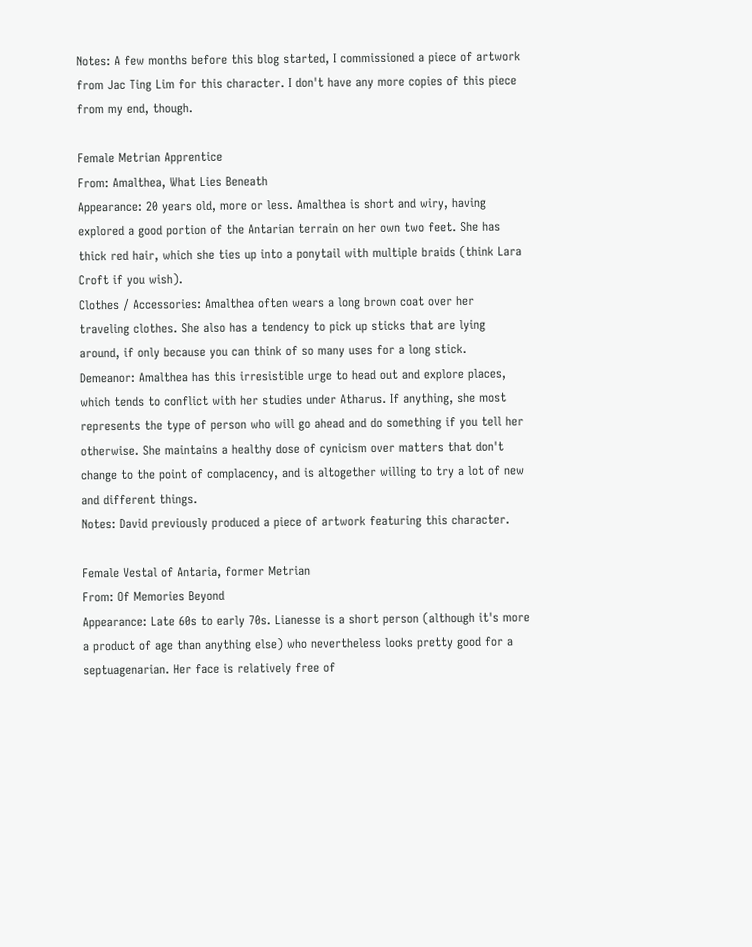Notes: A few months before this blog started, I commissioned a piece of artwork from Jac Ting Lim for this character. I don't have any more copies of this piece from my end, though.

Female Metrian Apprentice
From: Amalthea, What Lies Beneath
Appearance: 20 years old, more or less. Amalthea is short and wiry, having explored a good portion of the Antarian terrain on her own two feet. She has thick red hair, which she ties up into a ponytail with multiple braids (think Lara Croft if you wish).
Clothes / Accessories: Amalthea often wears a long brown coat over her traveling clothes. She also has a tendency to pick up sticks that are lying around, if only because you can think of so many uses for a long stick.
Demeanor: Amalthea has this irresistible urge to head out and explore places, which tends to conflict with her studies under Atharus. If anything, she most represents the type of person who will go ahead and do something if you tell her otherwise. She maintains a healthy dose of cynicism over matters that don't change to the point of complacency, and is altogether willing to try a lot of new and different things.
Notes: David previously produced a piece of artwork featuring this character.

Female Vestal of Antaria, former Metrian
From: Of Memories Beyond
Appearance: Late 60s to early 70s. Lianesse is a short person (although it's more a product of age than anything else) who nevertheless looks pretty good for a septuagenarian. Her face is relatively free of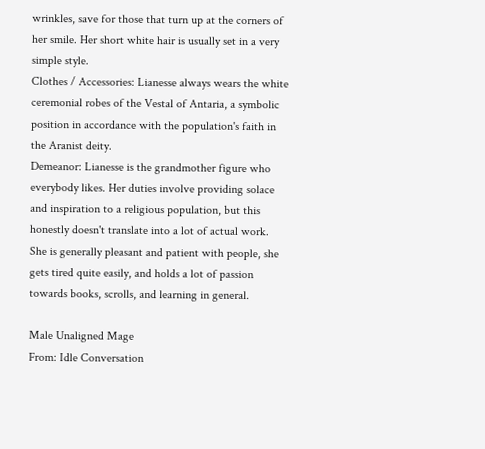wrinkles, save for those that turn up at the corners of her smile. Her short white hair is usually set in a very simple style.
Clothes / Accessories: Lianesse always wears the white ceremonial robes of the Vestal of Antaria, a symbolic position in accordance with the population's faith in the Aranist deity.
Demeanor: Lianesse is the grandmother figure who everybody likes. Her duties involve providing solace and inspiration to a religious population, but this honestly doesn't translate into a lot of actual work. She is generally pleasant and patient with people, she gets tired quite easily, and holds a lot of passion towards books, scrolls, and learning in general.

Male Unaligned Mage
From: Idle Conversation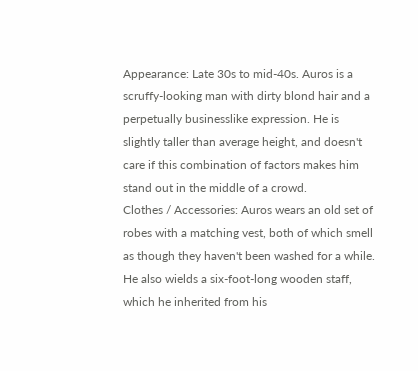Appearance: Late 30s to mid-40s. Auros is a scruffy-looking man with dirty blond hair and a perpetually businesslike expression. He is slightly taller than average height, and doesn't care if this combination of factors makes him stand out in the middle of a crowd.
Clothes / Accessories: Auros wears an old set of robes with a matching vest, both of which smell as though they haven't been washed for a while. He also wields a six-foot-long wooden staff, which he inherited from his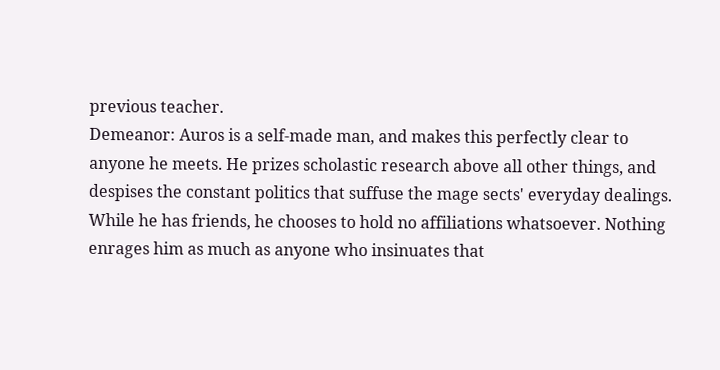previous teacher.
Demeanor: Auros is a self-made man, and makes this perfectly clear to anyone he meets. He prizes scholastic research above all other things, and despises the constant politics that suffuse the mage sects' everyday dealings. While he has friends, he chooses to hold no affiliations whatsoever. Nothing enrages him as much as anyone who insinuates that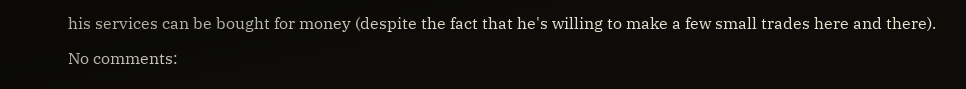his services can be bought for money (despite the fact that he's willing to make a few small trades here and there).

No comments: